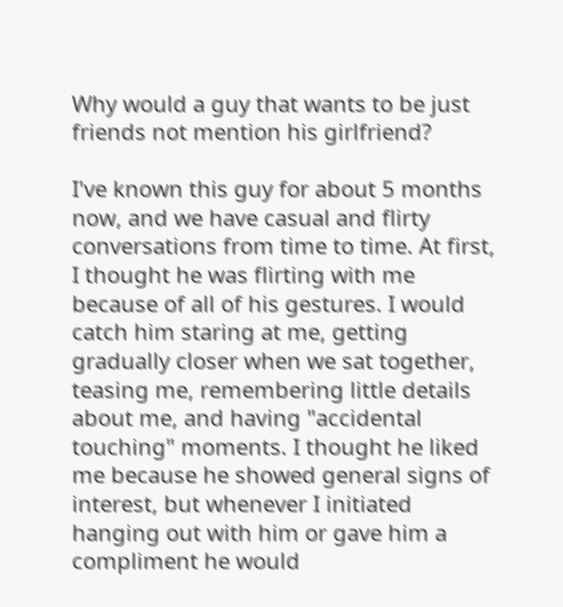Why would a guy that wants to be just friends not mention his girlfriend?

I've known this guy for about 5 months now, and we have casual and flirty conversations from time to time. At first, I thought he was flirting with me because of all of his gestures. I would catch him staring at me, getting gradually closer when we sat together, teasing me, remembering little details about me, and having "accidental touching" moments. I thought he liked me because he showed general signs of interest, but whenever I initiated hanging out with him or gave him a compliment he would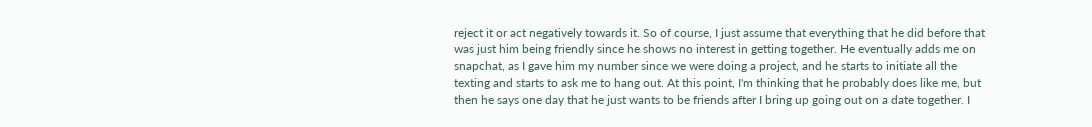reject it or act negatively towards it. So of course, I just assume that everything that he did before that was just him being friendly since he shows no interest in getting together. He eventually adds me on snapchat, as I gave him my number since we were doing a project, and he starts to initiate all the texting and starts to ask me to hang out. At this point, I'm thinking that he probably does like me, but then he says one day that he just wants to be friends after I bring up going out on a date together. I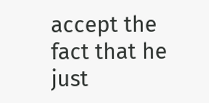accept the fact that he just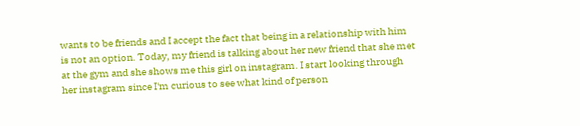wants to be friends and I accept the fact that being in a relationship with him is not an option. Today, my friend is talking about her new friend that she met at the gym and she shows me this girl on instagram. I start looking through her instagram since I'm curious to see what kind of person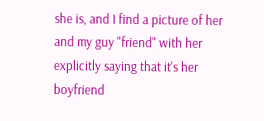she is, and I find a picture of her and my guy "friend" with her explicitly saying that it's her boyfriend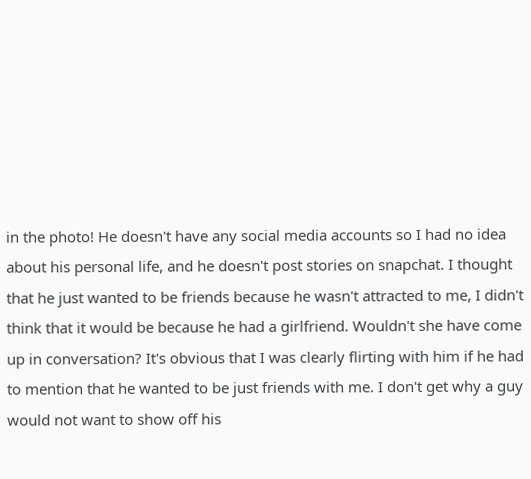in the photo! He doesn't have any social media accounts so I had no idea about his personal life, and he doesn't post stories on snapchat. I thought that he just wanted to be friends because he wasn't attracted to me, I didn't think that it would be because he had a girlfriend. Wouldn't she have come up in conversation? It's obvious that I was clearly flirting with him if he had to mention that he wanted to be just friends with me. I don't get why a guy would not want to show off his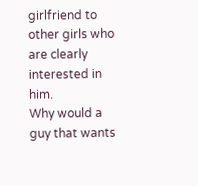girlfriend to other girls who are clearly interested in him.
Why would a guy that wants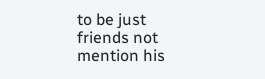to be just friends not mention his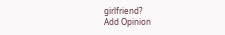girlfriend?
Add Opinion